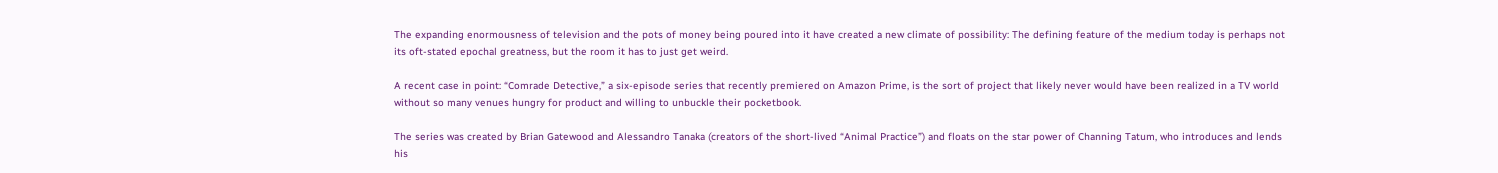The expanding enormousness of television and the pots of money being poured into it have created a new climate of possibility: The defining feature of the medium today is perhaps not its oft-stated epochal greatness, but the room it has to just get weird.

A recent case in point: “Comrade Detective,” a six-episode series that recently premiered on Amazon Prime, is the sort of project that likely never would have been realized in a TV world without so many venues hungry for product and willing to unbuckle their pocketbook.

The series was created by Brian Gatewood and Alessandro Tanaka (creators of the short-lived “Animal Practice”) and floats on the star power of Channing Tatum, who introduces and lends his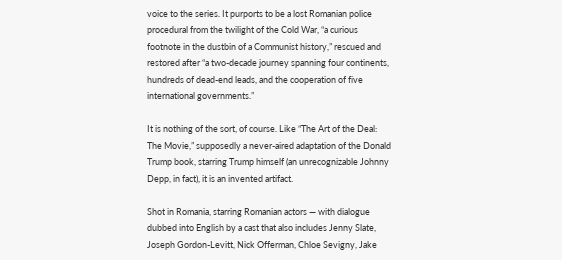voice to the series. It purports to be a lost Romanian police procedural from the twilight of the Cold War, “a curious footnote in the dustbin of a Communist history,” rescued and restored after “a two-decade journey spanning four continents, hundreds of dead-end leads, and the cooperation of five international governments.”

It is nothing of the sort, of course. Like “The Art of the Deal: The Movie,” supposedly a never-aired adaptation of the Donald Trump book, starring Trump himself (an unrecognizable Johnny Depp, in fact), it is an invented artifact.

Shot in Romania, starring Romanian actors — with dialogue dubbed into English by a cast that also includes Jenny Slate, Joseph Gordon-Levitt, Nick Offerman, Chloe Sevigny, Jake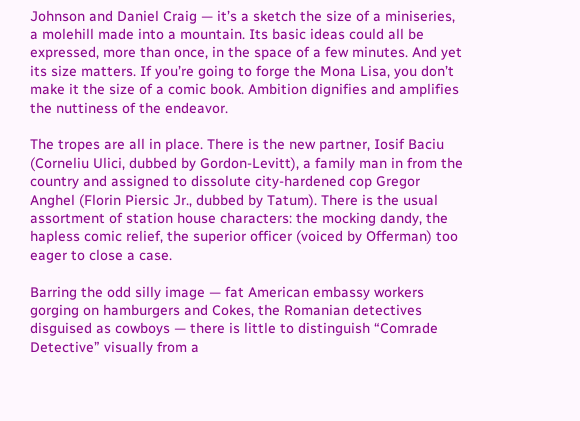Johnson and Daniel Craig — it’s a sketch the size of a miniseries, a molehill made into a mountain. Its basic ideas could all be expressed, more than once, in the space of a few minutes. And yet its size matters. If you’re going to forge the Mona Lisa, you don’t make it the size of a comic book. Ambition dignifies and amplifies the nuttiness of the endeavor.

The tropes are all in place. There is the new partner, Iosif Baciu (Corneliu Ulici, dubbed by Gordon-Levitt), a family man in from the country and assigned to dissolute city-hardened cop Gregor Anghel (Florin Piersic Jr., dubbed by Tatum). There is the usual assortment of station house characters: the mocking dandy, the hapless comic relief, the superior officer (voiced by Offerman) too eager to close a case.

Barring the odd silly image — fat American embassy workers gorging on hamburgers and Cokes, the Romanian detectives disguised as cowboys — there is little to distinguish “Comrade Detective” visually from a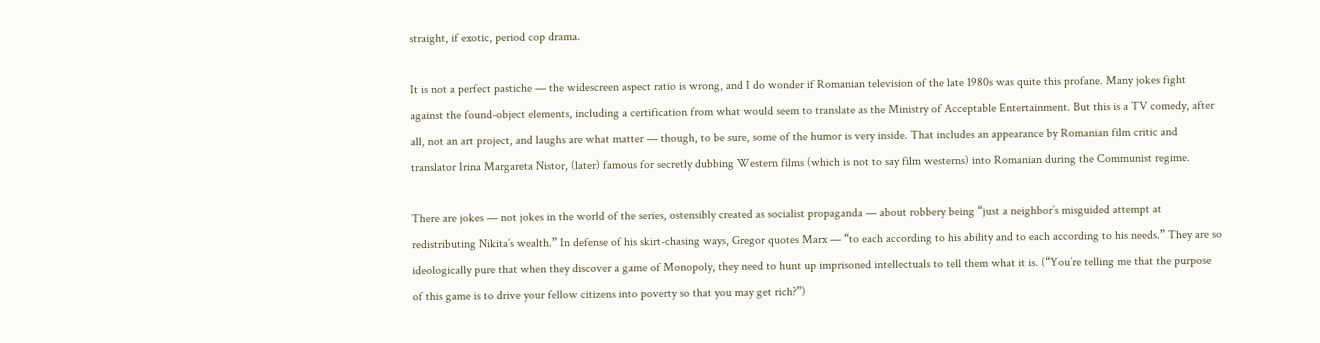straight, if exotic, period cop drama.

It is not a perfect pastiche — the widescreen aspect ratio is wrong, and I do wonder if Romanian television of the late 1980s was quite this profane. Many jokes fight against the found-object elements, including a certification from what would seem to translate as the Ministry of Acceptable Entertainment. But this is a TV comedy, after all, not an art project, and laughs are what matter — though, to be sure, some of the humor is very inside. That includes an appearance by Romanian film critic and translator Irina Margareta Nistor, (later) famous for secretly dubbing Western films (which is not to say film westerns) into Romanian during the Communist regime.

There are jokes — not jokes in the world of the series, ostensibly created as socialist propaganda — about robbery being “just a neighbor’s misguided attempt at redistributing Nikita’s wealth.” In defense of his skirt-chasing ways, Gregor quotes Marx — “to each according to his ability and to each according to his needs.” They are so ideologically pure that when they discover a game of Monopoly, they need to hunt up imprisoned intellectuals to tell them what it is. (“You’re telling me that the purpose of this game is to drive your fellow citizens into poverty so that you may get rich?”)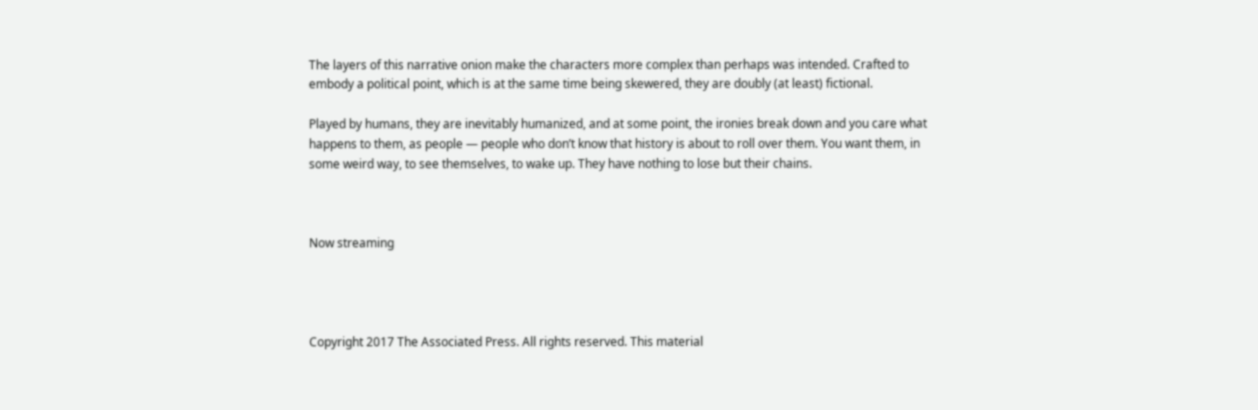The layers of this narrative onion make the characters more complex than perhaps was intended. Crafted to embody a political point, which is at the same time being skewered, they are doubly (at least) fictional.

Played by humans, they are inevitably humanized, and at some point, the ironies break down and you care what happens to them, as people — people who don’t know that history is about to roll over them. You want them, in some weird way, to see themselves, to wake up. They have nothing to lose but their chains.



Now streaming




Copyright 2017 The Associated Press. All rights reserved. This material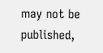may not be published,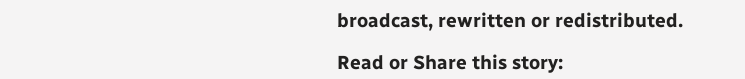broadcast, rewritten or redistributed.

Read or Share this story: